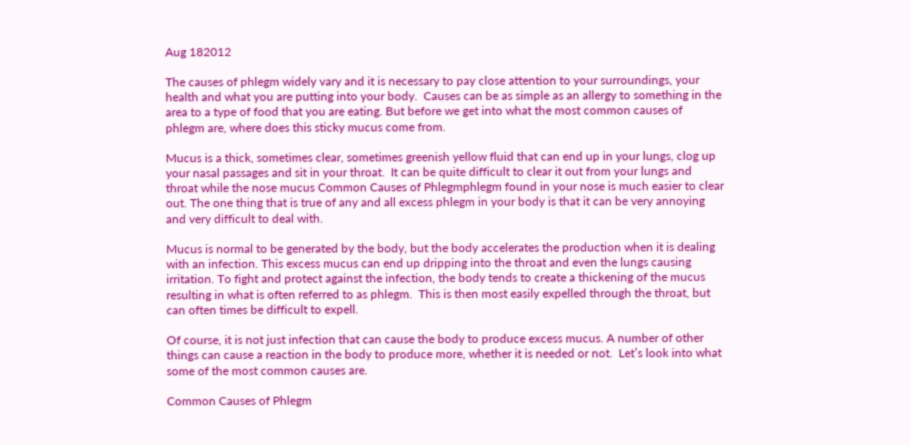Aug 182012

The causes of phlegm widely vary and it is necessary to pay close attention to your surroundings, your health and what you are putting into your body.  Causes can be as simple as an allergy to something in the area to a type of food that you are eating. But before we get into what the most common causes of phlegm are, where does this sticky mucus come from.

Mucus is a thick, sometimes clear, sometimes greenish yellow fluid that can end up in your lungs, clog up your nasal passages and sit in your throat.  It can be quite difficult to clear it out from your lungs and throat while the nose mucus Common Causes of Phlegmphlegm found in your nose is much easier to clear out. The one thing that is true of any and all excess phlegm in your body is that it can be very annoying and very difficult to deal with.

Mucus is normal to be generated by the body, but the body accelerates the production when it is dealing with an infection. This excess mucus can end up dripping into the throat and even the lungs causing irritation. To fight and protect against the infection, the body tends to create a thickening of the mucus resulting in what is often referred to as phlegm.  This is then most easily expelled through the throat, but can often times be difficult to expell.

Of course, it is not just infection that can cause the body to produce excess mucus. A number of other things can cause a reaction in the body to produce more, whether it is needed or not.  Let’s look into what some of the most common causes are.

Common Causes of Phlegm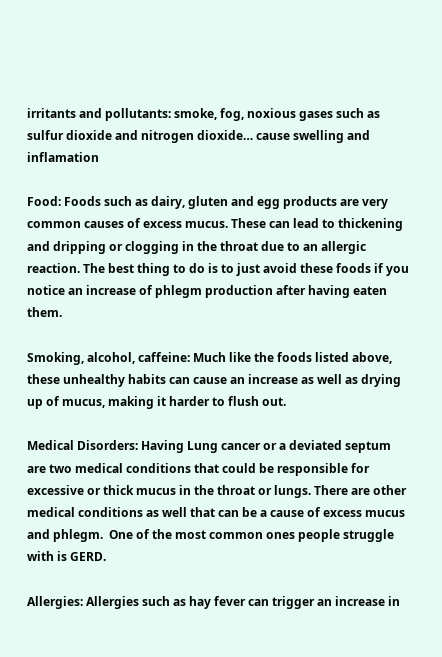irritants and pollutants: smoke, fog, noxious gases such as sulfur dioxide and nitrogen dioxide… cause swelling and inflamation

Food: Foods such as dairy, gluten and egg products are very common causes of excess mucus. These can lead to thickening and dripping or clogging in the throat due to an allergic reaction. The best thing to do is to just avoid these foods if you notice an increase of phlegm production after having eaten them.

Smoking, alcohol, caffeine: Much like the foods listed above, these unhealthy habits can cause an increase as well as drying up of mucus, making it harder to flush out.

Medical Disorders: Having Lung cancer or a deviated septum are two medical conditions that could be responsible for excessive or thick mucus in the throat or lungs. There are other medical conditions as well that can be a cause of excess mucus and phlegm.  One of the most common ones people struggle with is GERD.

Allergies: Allergies such as hay fever can trigger an increase in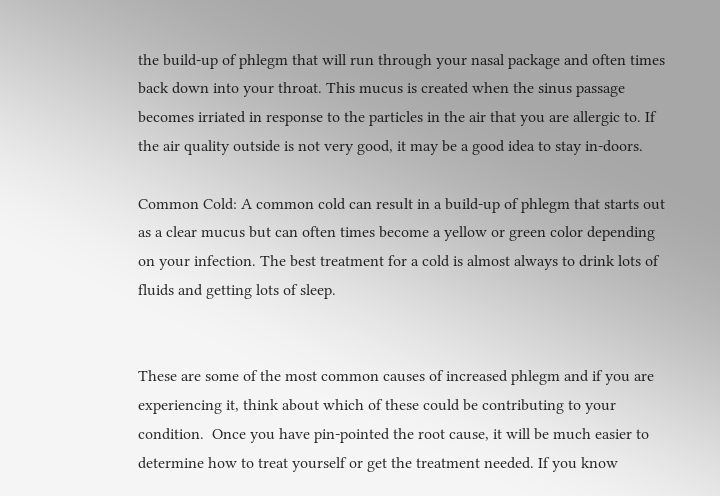the build-up of phlegm that will run through your nasal package and often times back down into your throat. This mucus is created when the sinus passage becomes irriated in response to the particles in the air that you are allergic to. If the air quality outside is not very good, it may be a good idea to stay in-doors.

Common Cold: A common cold can result in a build-up of phlegm that starts out as a clear mucus but can often times become a yellow or green color depending on your infection. The best treatment for a cold is almost always to drink lots of fluids and getting lots of sleep.


These are some of the most common causes of increased phlegm and if you are experiencing it, think about which of these could be contributing to your condition.  Once you have pin-pointed the root cause, it will be much easier to determine how to treat yourself or get the treatment needed. If you know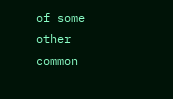of some other common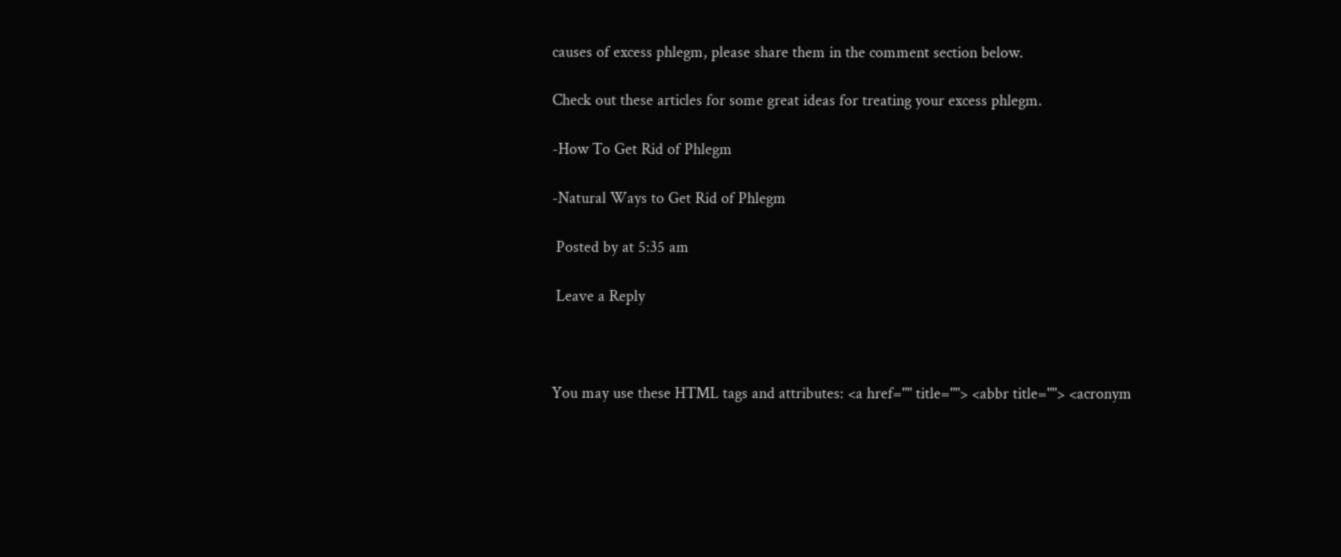causes of excess phlegm, please share them in the comment section below.

Check out these articles for some great ideas for treating your excess phlegm.

-How To Get Rid of Phlegm

-Natural Ways to Get Rid of Phlegm

 Posted by at 5:35 am

 Leave a Reply



You may use these HTML tags and attributes: <a href="" title=""> <abbr title=""> <acronym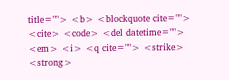title=""> <b> <blockquote cite=""> <cite> <code> <del datetime=""> <em> <i> <q cite=""> <strike> <strong>